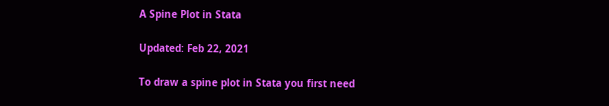A Spine Plot in Stata

Updated: Feb 22, 2021

To draw a spine plot in Stata you first need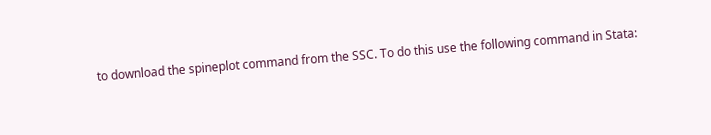to download the spineplot command from the SSC. To do this use the following command in Stata: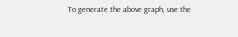To generate the above graph, use the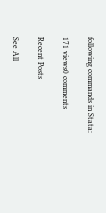following commands in Stata:

171 views0 comments

Recent Posts

See All